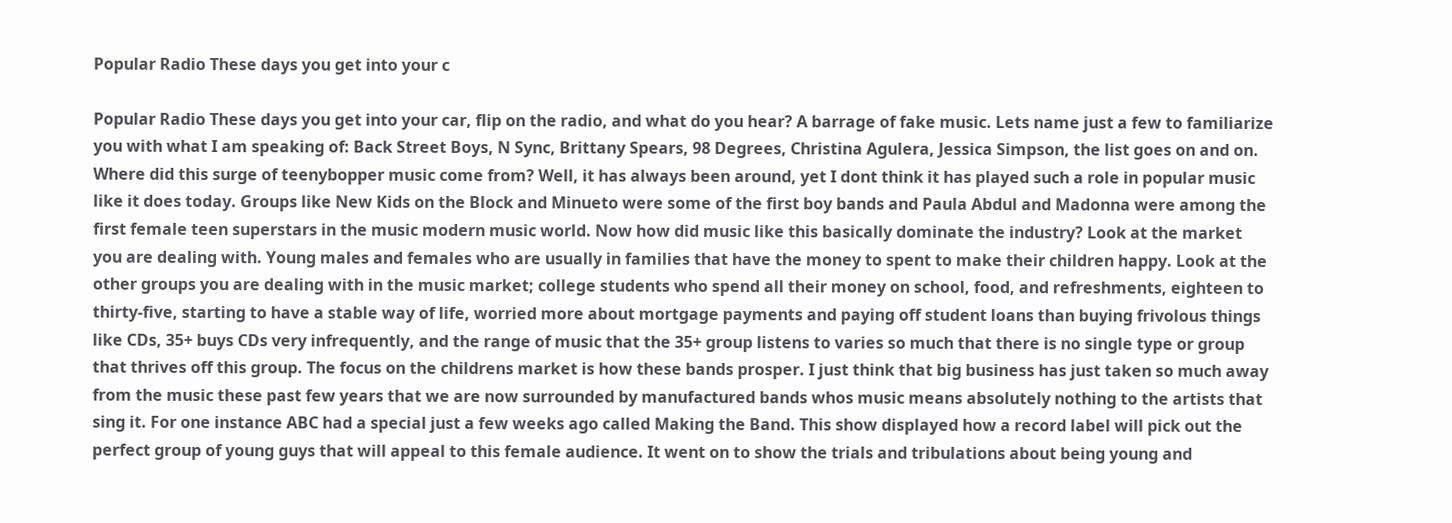Popular Radio These days you get into your c

Popular Radio These days you get into your car, flip on the radio, and what do you hear? A barrage of fake music. Lets name just a few to familiarize you with what I am speaking of: Back Street Boys, N Sync, Brittany Spears, 98 Degrees, Christina Agulera, Jessica Simpson, the list goes on and on. Where did this surge of teenybopper music come from? Well, it has always been around, yet I dont think it has played such a role in popular music like it does today. Groups like New Kids on the Block and Minueto were some of the first boy bands and Paula Abdul and Madonna were among the first female teen superstars in the music modern music world. Now how did music like this basically dominate the industry? Look at the market you are dealing with. Young males and females who are usually in families that have the money to spent to make their children happy. Look at the other groups you are dealing with in the music market; college students who spend all their money on school, food, and refreshments, eighteen to thirty-five, starting to have a stable way of life, worried more about mortgage payments and paying off student loans than buying frivolous things like CDs, 35+ buys CDs very infrequently, and the range of music that the 35+ group listens to varies so much that there is no single type or group that thrives off this group. The focus on the childrens market is how these bands prosper. I just think that big business has just taken so much away from the music these past few years that we are now surrounded by manufactured bands whos music means absolutely nothing to the artists that sing it. For one instance ABC had a special just a few weeks ago called Making the Band. This show displayed how a record label will pick out the perfect group of young guys that will appeal to this female audience. It went on to show the trials and tribulations about being young and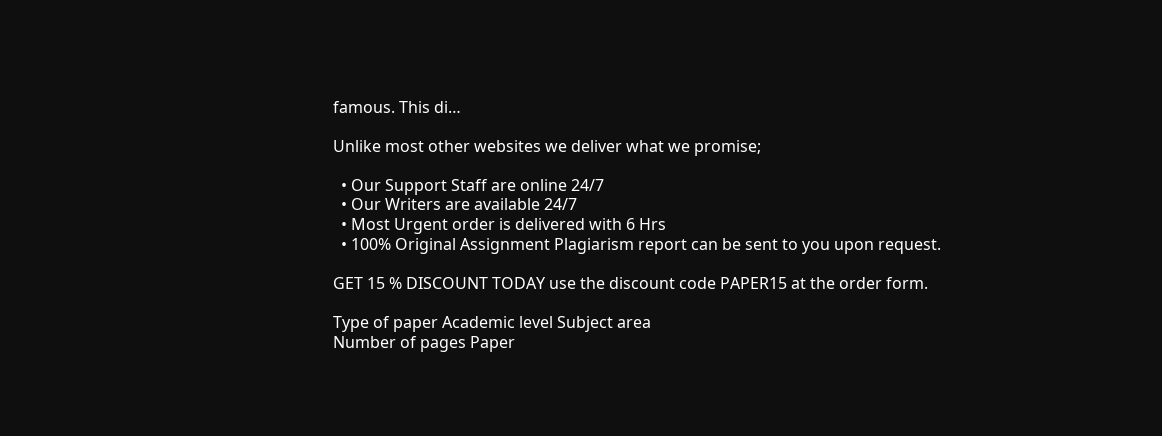famous. This di…

Unlike most other websites we deliver what we promise;

  • Our Support Staff are online 24/7
  • Our Writers are available 24/7
  • Most Urgent order is delivered with 6 Hrs
  • 100% Original Assignment Plagiarism report can be sent to you upon request.

GET 15 % DISCOUNT TODAY use the discount code PAPER15 at the order form.

Type of paper Academic level Subject area
Number of pages Paper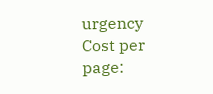urgency Cost per page: